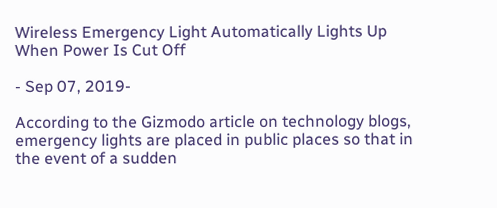Wireless Emergency Light Automatically Lights Up When Power Is Cut Off

- Sep 07, 2019-

According to the Gizmodo article on technology blogs, emergency lights are placed in public places so that in the event of a sudden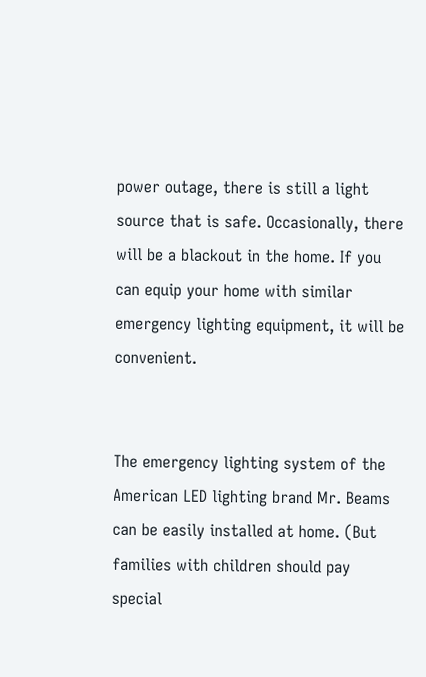power outage, there is still a light source that is safe. Occasionally, there will be a blackout in the home. If you can equip your home with similar emergency lighting equipment, it will be convenient.


The emergency lighting system of the American LED lighting brand Mr. Beams can be easily installed at home. (But families with children should pay special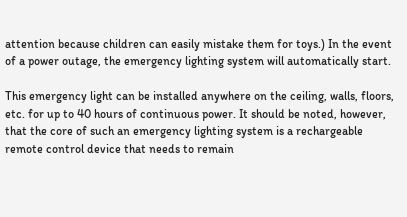attention because children can easily mistake them for toys.) In the event of a power outage, the emergency lighting system will automatically start.

This emergency light can be installed anywhere on the ceiling, walls, floors, etc. for up to 40 hours of continuous power. It should be noted, however, that the core of such an emergency lighting system is a rechargeable remote control device that needs to remain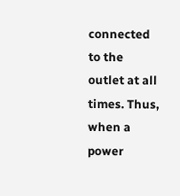connected to the outlet at all times. Thus, when a power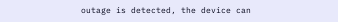outage is detected, the device can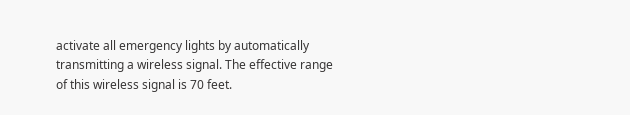activate all emergency lights by automatically transmitting a wireless signal. The effective range of this wireless signal is 70 feet.